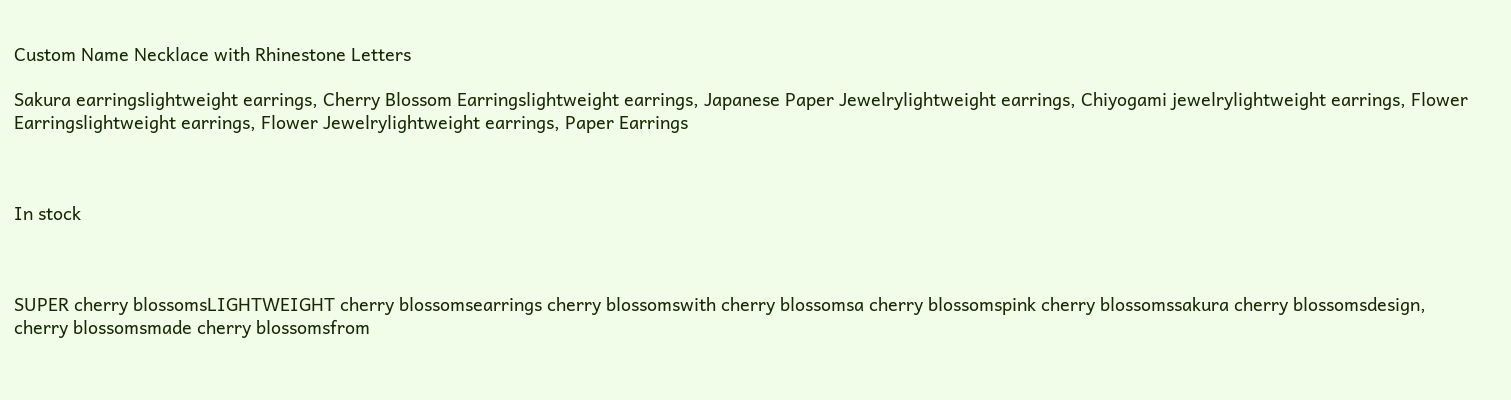Custom Name Necklace with Rhinestone Letters

Sakura earringslightweight earrings, Cherry Blossom Earringslightweight earrings, Japanese Paper Jewelrylightweight earrings, Chiyogami jewelrylightweight earrings, Flower Earringslightweight earrings, Flower Jewelrylightweight earrings, Paper Earrings



In stock



SUPER cherry blossomsLIGHTWEIGHT cherry blossomsearrings cherry blossomswith cherry blossomsa cherry blossomspink cherry blossomssakura cherry blossomsdesign, cherry blossomsmade cherry blossomsfrom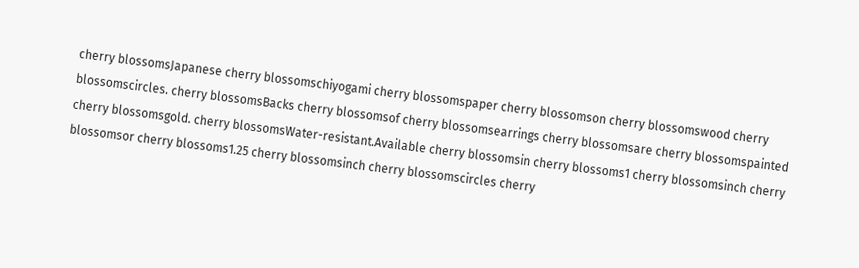cherry blossomsJapanese cherry blossomschiyogami cherry blossomspaper cherry blossomson cherry blossomswood cherry blossomscircles. cherry blossomsBacks cherry blossomsof cherry blossomsearrings cherry blossomsare cherry blossomspainted cherry blossomsgold. cherry blossomsWater-resistant.Available cherry blossomsin cherry blossoms1 cherry blossomsinch cherry blossomsor cherry blossoms1.25 cherry blossomsinch cherry blossomscircles cherry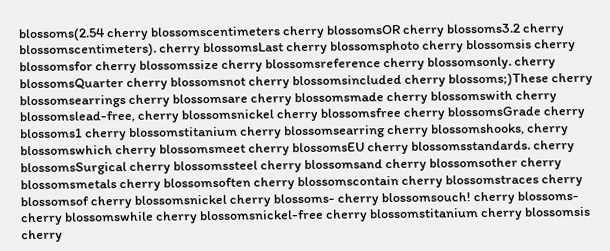blossoms(2.54 cherry blossomscentimeters cherry blossomsOR cherry blossoms3.2 cherry blossomscentimeters). cherry blossomsLast cherry blossomsphoto cherry blossomsis cherry blossomsfor cherry blossomssize cherry blossomsreference cherry blossomsonly. cherry blossomsQuarter cherry blossomsnot cherry blossomsincluded cherry blossoms;)These cherry blossomsearrings cherry blossomsare cherry blossomsmade cherry blossomswith cherry blossomslead-free, cherry blossomsnickel cherry blossomsfree cherry blossomsGrade cherry blossoms1 cherry blossomstitanium cherry blossomsearring cherry blossomshooks, cherry blossomswhich cherry blossomsmeet cherry blossomsEU cherry blossomsstandards. cherry blossomsSurgical cherry blossomssteel cherry blossomsand cherry blossomsother cherry blossomsmetals cherry blossomsoften cherry blossomscontain cherry blossomstraces cherry blossomsof cherry blossomsnickel cherry blossoms- cherry blossomsouch! cherry blossoms- cherry blossomswhile cherry blossomsnickel-free cherry blossomstitanium cherry blossomsis cherry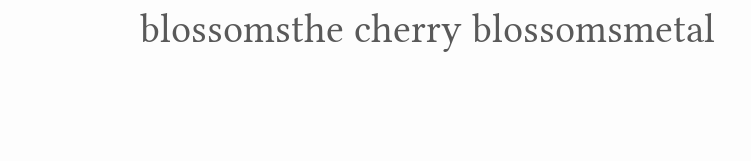blossomsthe cherry blossomsmetal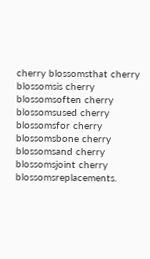cherry blossomsthat cherry blossomsis cherry blossomsoften cherry blossomsused cherry blossomsfor cherry blossomsbone cherry blossomsand cherry blossomsjoint cherry blossomsreplacements.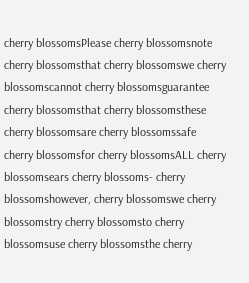cherry blossomsPlease cherry blossomsnote cherry blossomsthat cherry blossomswe cherry blossomscannot cherry blossomsguarantee cherry blossomsthat cherry blossomsthese cherry blossomsare cherry blossomssafe cherry blossomsfor cherry blossomsALL cherry blossomsears cherry blossoms- cherry blossomshowever, cherry blossomswe cherry blossomstry cherry blossomsto cherry blossomsuse cherry blossomsthe cherry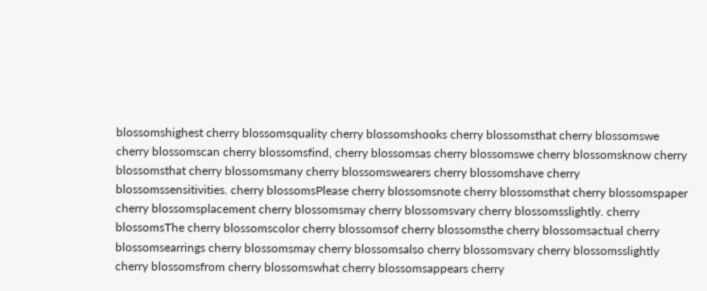blossomshighest cherry blossomsquality cherry blossomshooks cherry blossomsthat cherry blossomswe cherry blossomscan cherry blossomsfind, cherry blossomsas cherry blossomswe cherry blossomsknow cherry blossomsthat cherry blossomsmany cherry blossomswearers cherry blossomshave cherry blossomssensitivities. cherry blossomsPlease cherry blossomsnote cherry blossomsthat cherry blossomspaper cherry blossomsplacement cherry blossomsmay cherry blossomsvary cherry blossomsslightly. cherry blossomsThe cherry blossomscolor cherry blossomsof cherry blossomsthe cherry blossomsactual cherry blossomsearrings cherry blossomsmay cherry blossomsalso cherry blossomsvary cherry blossomsslightly cherry blossomsfrom cherry blossomswhat cherry blossomsappears cherry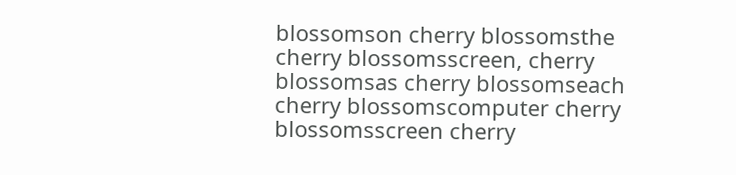blossomson cherry blossomsthe cherry blossomsscreen, cherry blossomsas cherry blossomseach cherry blossomscomputer cherry blossomsscreen cherry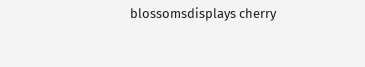blossomsdisplays cherry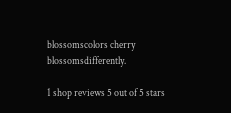blossomscolors cherry blossomsdifferently.

1 shop reviews 5 out of 5 stars